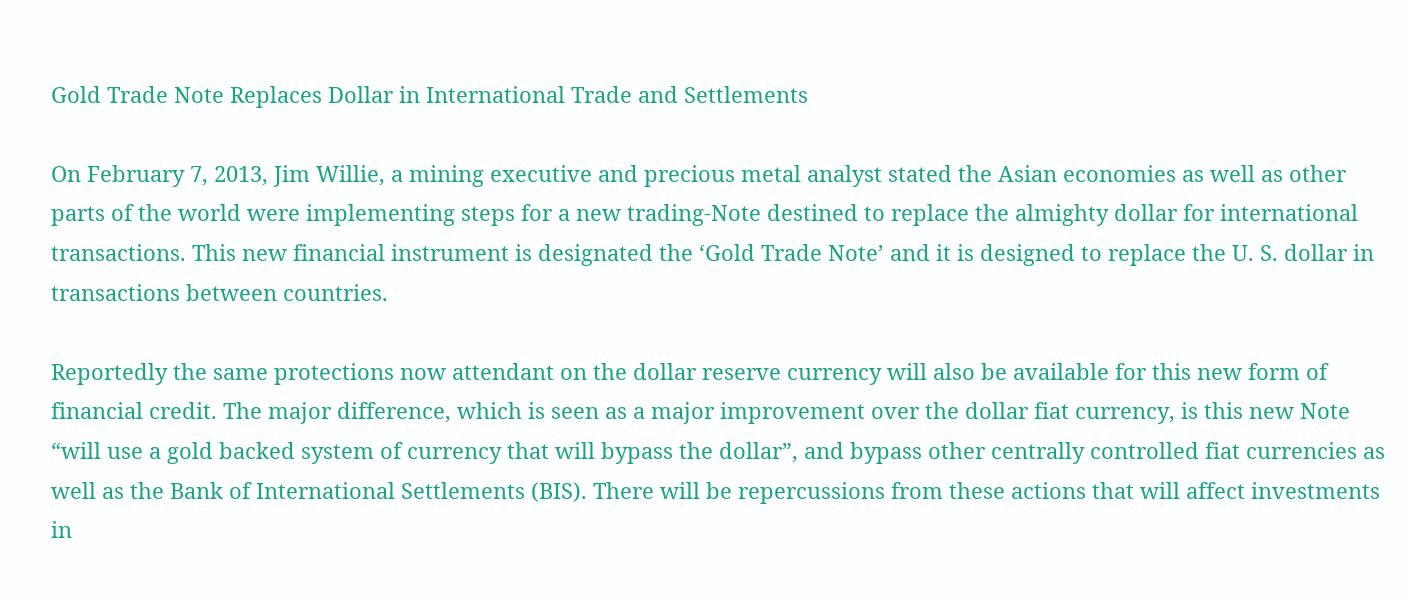Gold Trade Note Replaces Dollar in International Trade and Settlements

On February 7, 2013, Jim Willie, a mining executive and precious metal analyst stated the Asian economies as well as other parts of the world were implementing steps for a new trading-Note destined to replace the almighty dollar for international transactions. This new financial instrument is designated the ‘Gold Trade Note’ and it is designed to replace the U. S. dollar in transactions between countries.

Reportedly the same protections now attendant on the dollar reserve currency will also be available for this new form of financial credit. The major difference, which is seen as a major improvement over the dollar fiat currency, is this new Note “will use a gold backed system of currency that will bypass the dollar”, and bypass other centrally controlled fiat currencies as well as the Bank of International Settlements (BIS). There will be repercussions from these actions that will affect investments in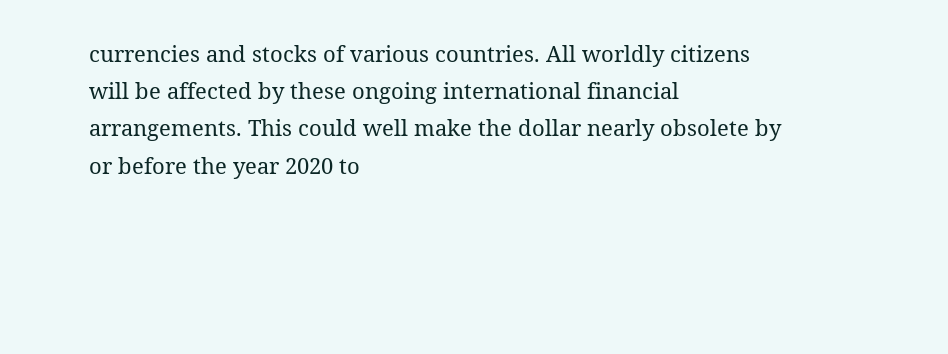currencies and stocks of various countries. All worldly citizens will be affected by these ongoing international financial arrangements. This could well make the dollar nearly obsolete by or before the year 2020 to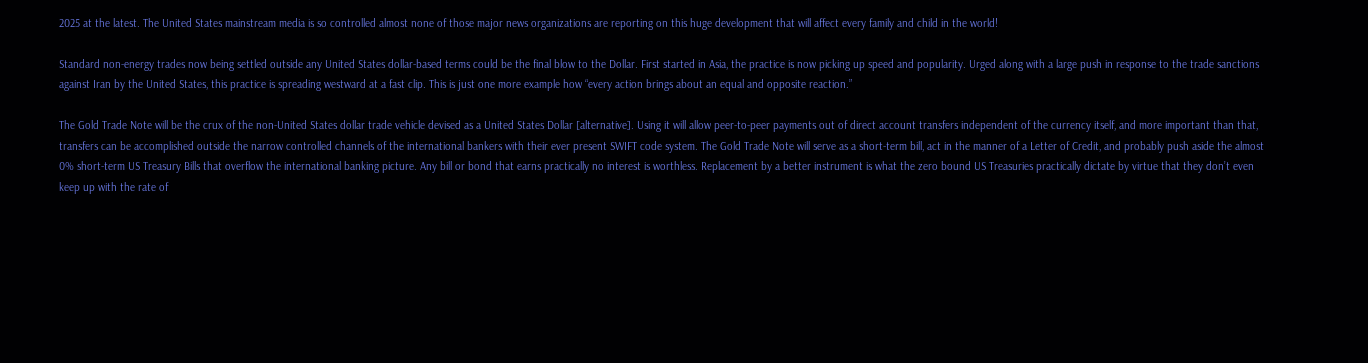2025 at the latest. The United States mainstream media is so controlled almost none of those major news organizations are reporting on this huge development that will affect every family and child in the world!

Standard non-energy trades now being settled outside any United States dollar-based terms could be the final blow to the Dollar. First started in Asia, the practice is now picking up speed and popularity. Urged along with a large push in response to the trade sanctions against Iran by the United States, this practice is spreading westward at a fast clip. This is just one more example how “every action brings about an equal and opposite reaction.”

The Gold Trade Note will be the crux of the non-United States dollar trade vehicle devised as a United States Dollar [alternative]. Using it will allow peer-to-peer payments out of direct account transfers independent of the currency itself, and more important than that, transfers can be accomplished outside the narrow controlled channels of the international bankers with their ever present SWIFT code system. The Gold Trade Note will serve as a short-term bill, act in the manner of a Letter of Credit, and probably push aside the almost 0% short-term US Treasury Bills that overflow the international banking picture. Any bill or bond that earns practically no interest is worthless. Replacement by a better instrument is what the zero bound US Treasuries practically dictate by virtue that they don’t even keep up with the rate of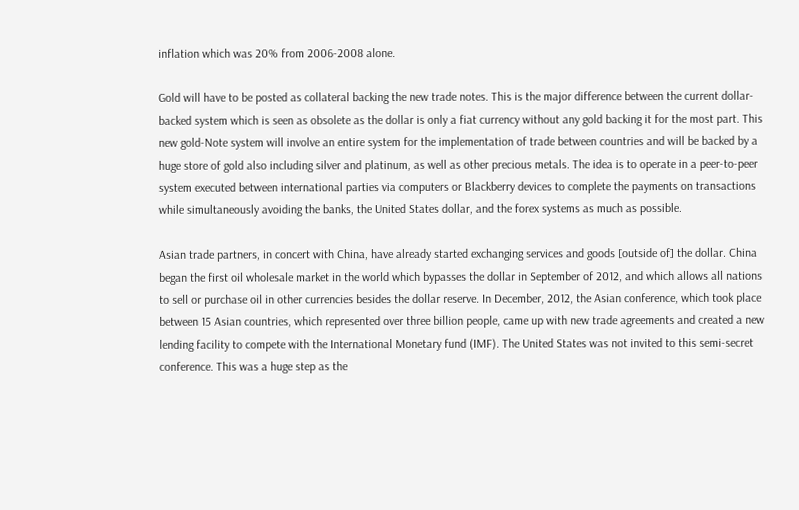inflation which was 20% from 2006-2008 alone.

Gold will have to be posted as collateral backing the new trade notes. This is the major difference between the current dollar-backed system which is seen as obsolete as the dollar is only a fiat currency without any gold backing it for the most part. This new gold-Note system will involve an entire system for the implementation of trade between countries and will be backed by a huge store of gold also including silver and platinum, as well as other precious metals. The idea is to operate in a peer-to-peer system executed between international parties via computers or Blackberry devices to complete the payments on transactions while simultaneously avoiding the banks, the United States dollar, and the forex systems as much as possible.

Asian trade partners, in concert with China, have already started exchanging services and goods [outside of] the dollar. China began the first oil wholesale market in the world which bypasses the dollar in September of 2012, and which allows all nations to sell or purchase oil in other currencies besides the dollar reserve. In December, 2012, the Asian conference, which took place between 15 Asian countries, which represented over three billion people, came up with new trade agreements and created a new lending facility to compete with the International Monetary fund (IMF). The United States was not invited to this semi-secret conference. This was a huge step as the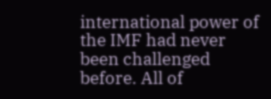international power of the IMF had never been challenged before. All of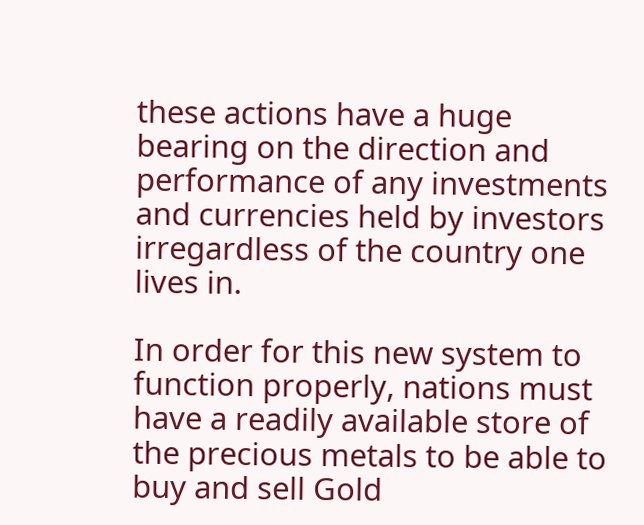these actions have a huge bearing on the direction and performance of any investments and currencies held by investors irregardless of the country one lives in.

In order for this new system to function properly, nations must have a readily available store of the precious metals to be able to buy and sell Gold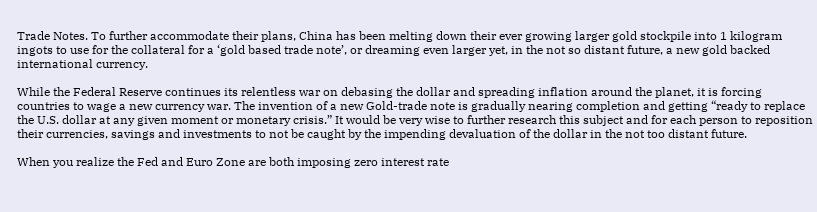Trade Notes. To further accommodate their plans, China has been melting down their ever growing larger gold stockpile into 1 kilogram ingots to use for the collateral for a ‘gold based trade note’, or dreaming even larger yet, in the not so distant future, a new gold backed international currency.

While the Federal Reserve continues its relentless war on debasing the dollar and spreading inflation around the planet, it is forcing countries to wage a new currency war. The invention of a new Gold-trade note is gradually nearing completion and getting “ready to replace the U.S. dollar at any given moment or monetary crisis.” It would be very wise to further research this subject and for each person to reposition their currencies, savings and investments to not be caught by the impending devaluation of the dollar in the not too distant future.

When you realize the Fed and Euro Zone are both imposing zero interest rate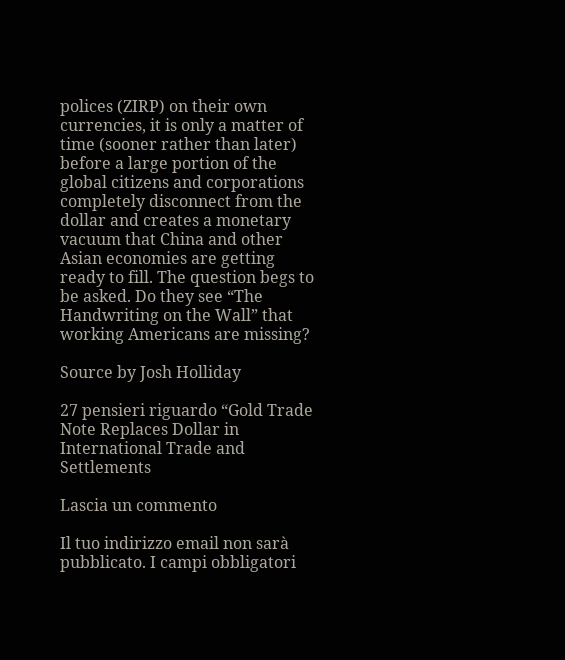polices (ZIRP) on their own currencies, it is only a matter of time (sooner rather than later) before a large portion of the global citizens and corporations completely disconnect from the dollar and creates a monetary vacuum that China and other Asian economies are getting ready to fill. The question begs to be asked. Do they see “The Handwriting on the Wall” that working Americans are missing?

Source by Josh Holliday

27 pensieri riguardo “Gold Trade Note Replaces Dollar in International Trade and Settlements

Lascia un commento

Il tuo indirizzo email non sarà pubblicato. I campi obbligatori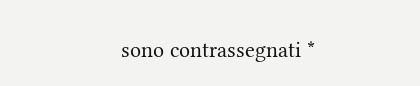sono contrassegnati *